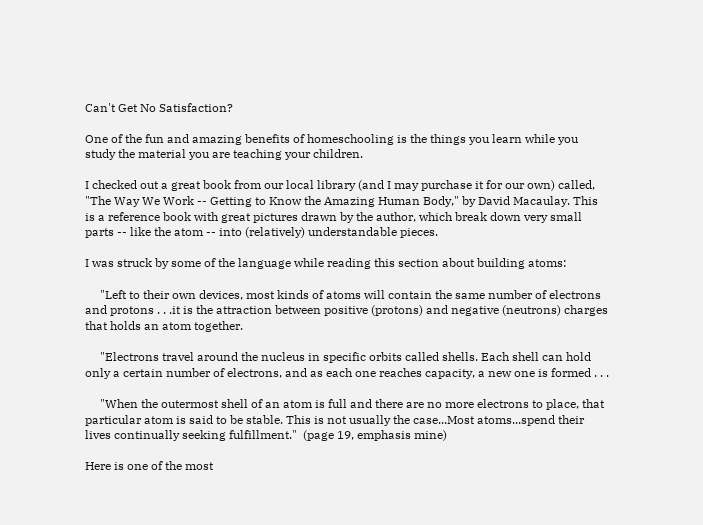Can't Get No Satisfaction?

One of the fun and amazing benefits of homeschooling is the things you learn while you study the material you are teaching your children.

I checked out a great book from our local library (and I may purchase it for our own) called, "The Way We Work -- Getting to Know the Amazing Human Body," by David Macaulay. This is a reference book with great pictures drawn by the author, which break down very small parts -- like the atom -- into (relatively) understandable pieces.

I was struck by some of the language while reading this section about building atoms:

     "Left to their own devices, most kinds of atoms will contain the same number of electrons and protons . . .it is the attraction between positive (protons) and negative (neutrons) charges that holds an atom together.

     "Electrons travel around the nucleus in specific orbits called shells. Each shell can hold only a certain number of electrons, and as each one reaches capacity, a new one is formed . . .

     "When the outermost shell of an atom is full and there are no more electrons to place, that particular atom is said to be stable. This is not usually the case...Most atoms...spend their lives continually seeking fulfillment."  (page 19, emphasis mine)

Here is one of the most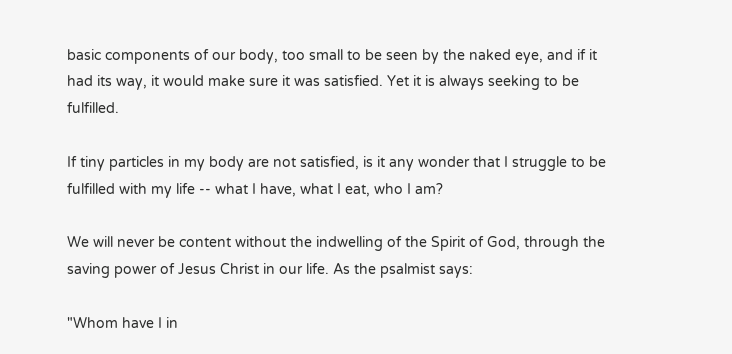basic components of our body, too small to be seen by the naked eye, and if it had its way, it would make sure it was satisfied. Yet it is always seeking to be fulfilled.

If tiny particles in my body are not satisfied, is it any wonder that I struggle to be fulfilled with my life -- what I have, what I eat, who I am?

We will never be content without the indwelling of the Spirit of God, through the saving power of Jesus Christ in our life. As the psalmist says:

"Whom have I in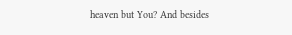heaven but You? And besides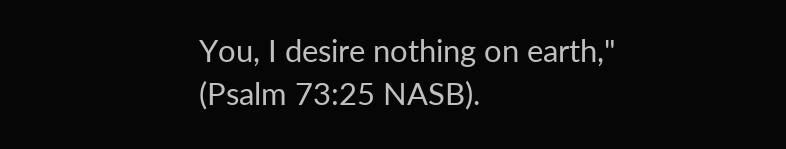You, I desire nothing on earth," (Psalm 73:25 NASB).